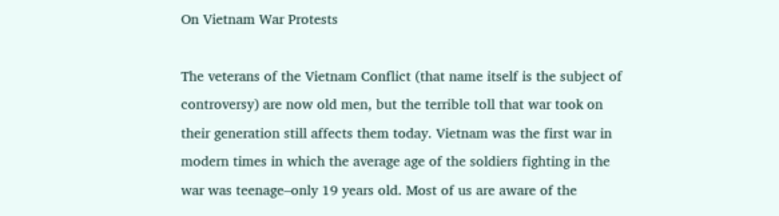On Vietnam War Protests

The veterans of the Vietnam Conflict (that name itself is the subject of controversy) are now old men, but the terrible toll that war took on their generation still affects them today. Vietnam was the first war in modern times in which the average age of the soldiers fighting in the war was teenage–only 19 years old. Most of us are aware of the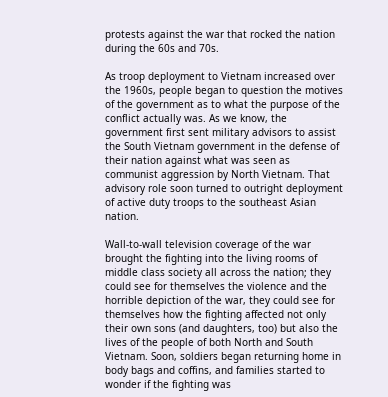protests against the war that rocked the nation during the 60s and 70s.

As troop deployment to Vietnam increased over the 1960s, people began to question the motives of the government as to what the purpose of the conflict actually was. As we know, the government first sent military advisors to assist the South Vietnam government in the defense of their nation against what was seen as communist aggression by North Vietnam. That advisory role soon turned to outright deployment of active duty troops to the southeast Asian nation.

Wall-to-wall television coverage of the war brought the fighting into the living rooms of middle class society all across the nation; they could see for themselves the violence and the horrible depiction of the war, they could see for themselves how the fighting affected not only their own sons (and daughters, too) but also the lives of the people of both North and South Vietnam. Soon, soldiers began returning home in body bags and coffins, and families started to wonder if the fighting was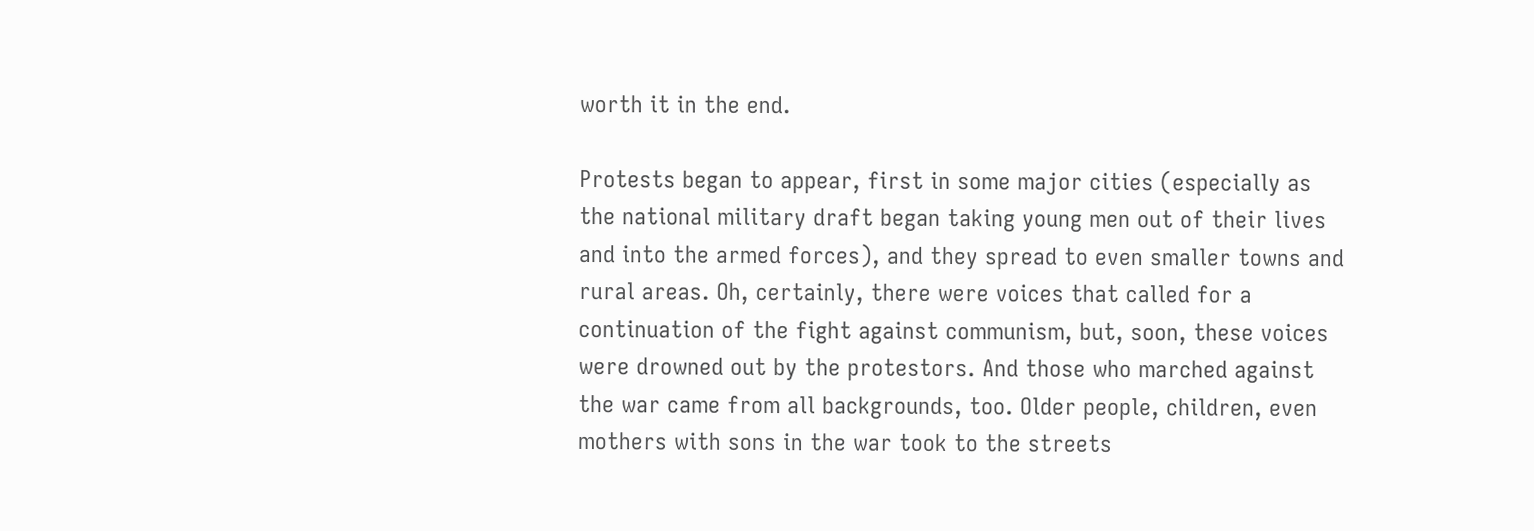worth it in the end.

Protests began to appear, first in some major cities (especially as the national military draft began taking young men out of their lives and into the armed forces), and they spread to even smaller towns and rural areas. Oh, certainly, there were voices that called for a continuation of the fight against communism, but, soon, these voices were drowned out by the protestors. And those who marched against the war came from all backgrounds, too. Older people, children, even mothers with sons in the war took to the streets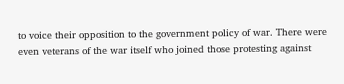to voice their opposition to the government policy of war. There were even veterans of the war itself who joined those protesting against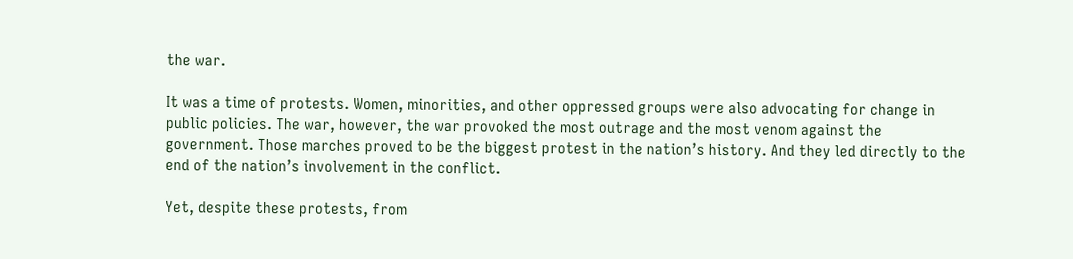the war.

It was a time of protests. Women, minorities, and other oppressed groups were also advocating for change in public policies. The war, however, the war provoked the most outrage and the most venom against the government. Those marches proved to be the biggest protest in the nation’s history. And they led directly to the end of the nation’s involvement in the conflict.

Yet, despite these protests, from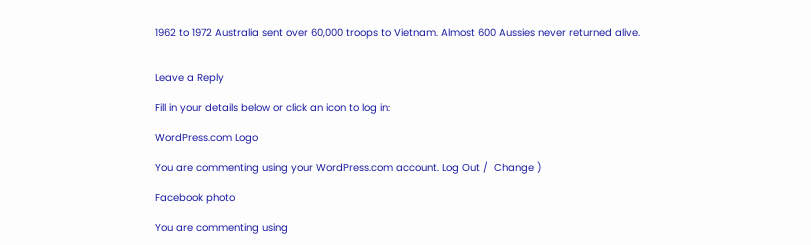1962 to 1972 Australia sent over 60,000 troops to Vietnam. Almost 600 Aussies never returned alive.


Leave a Reply

Fill in your details below or click an icon to log in:

WordPress.com Logo

You are commenting using your WordPress.com account. Log Out /  Change )

Facebook photo

You are commenting using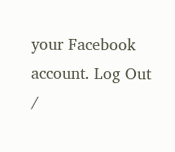your Facebook account. Log Out /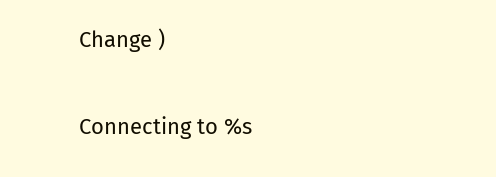Change )

Connecting to %s